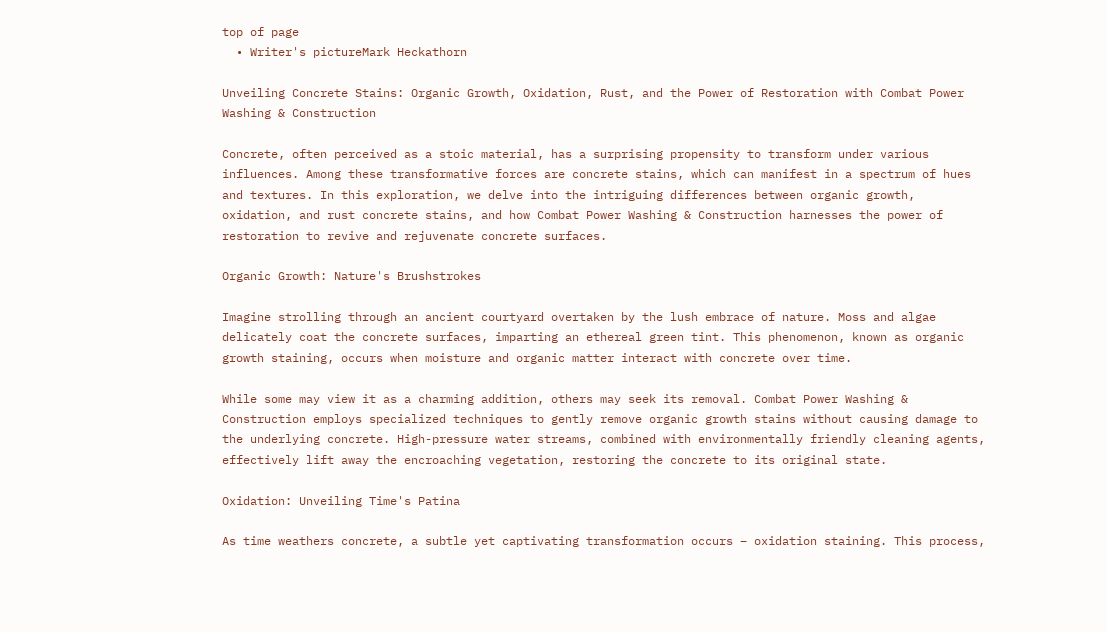top of page
  • Writer's pictureMark Heckathorn

Unveiling Concrete Stains: Organic Growth, Oxidation, Rust, and the Power of Restoration with Combat Power Washing & Construction

Concrete, often perceived as a stoic material, has a surprising propensity to transform under various influences. Among these transformative forces are concrete stains, which can manifest in a spectrum of hues and textures. In this exploration, we delve into the intriguing differences between organic growth, oxidation, and rust concrete stains, and how Combat Power Washing & Construction harnesses the power of restoration to revive and rejuvenate concrete surfaces.

Organic Growth: Nature's Brushstrokes

Imagine strolling through an ancient courtyard overtaken by the lush embrace of nature. Moss and algae delicately coat the concrete surfaces, imparting an ethereal green tint. This phenomenon, known as organic growth staining, occurs when moisture and organic matter interact with concrete over time.

While some may view it as a charming addition, others may seek its removal. Combat Power Washing & Construction employs specialized techniques to gently remove organic growth stains without causing damage to the underlying concrete. High-pressure water streams, combined with environmentally friendly cleaning agents, effectively lift away the encroaching vegetation, restoring the concrete to its original state.

Oxidation: Unveiling Time's Patina

As time weathers concrete, a subtle yet captivating transformation occurs – oxidation staining. This process,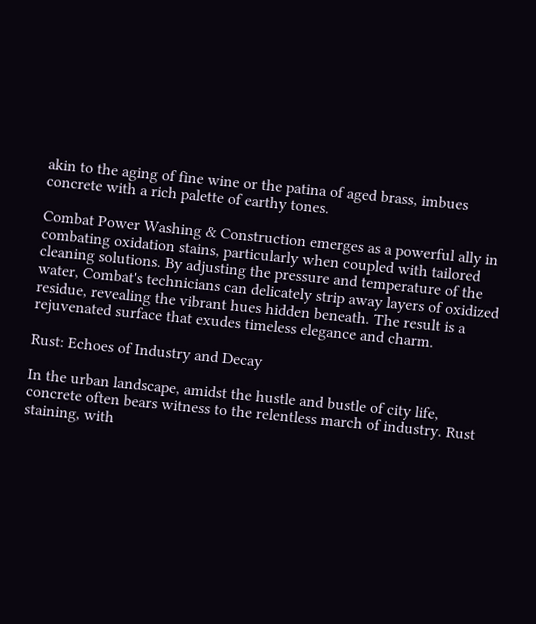akin to the aging of fine wine or the patina of aged brass, imbues concrete with a rich palette of earthy tones.

Combat Power Washing & Construction emerges as a powerful ally in combating oxidation stains, particularly when coupled with tailored cleaning solutions. By adjusting the pressure and temperature of the water, Combat's technicians can delicately strip away layers of oxidized residue, revealing the vibrant hues hidden beneath. The result is a rejuvenated surface that exudes timeless elegance and charm.

Rust: Echoes of Industry and Decay

In the urban landscape, amidst the hustle and bustle of city life, concrete often bears witness to the relentless march of industry. Rust staining, with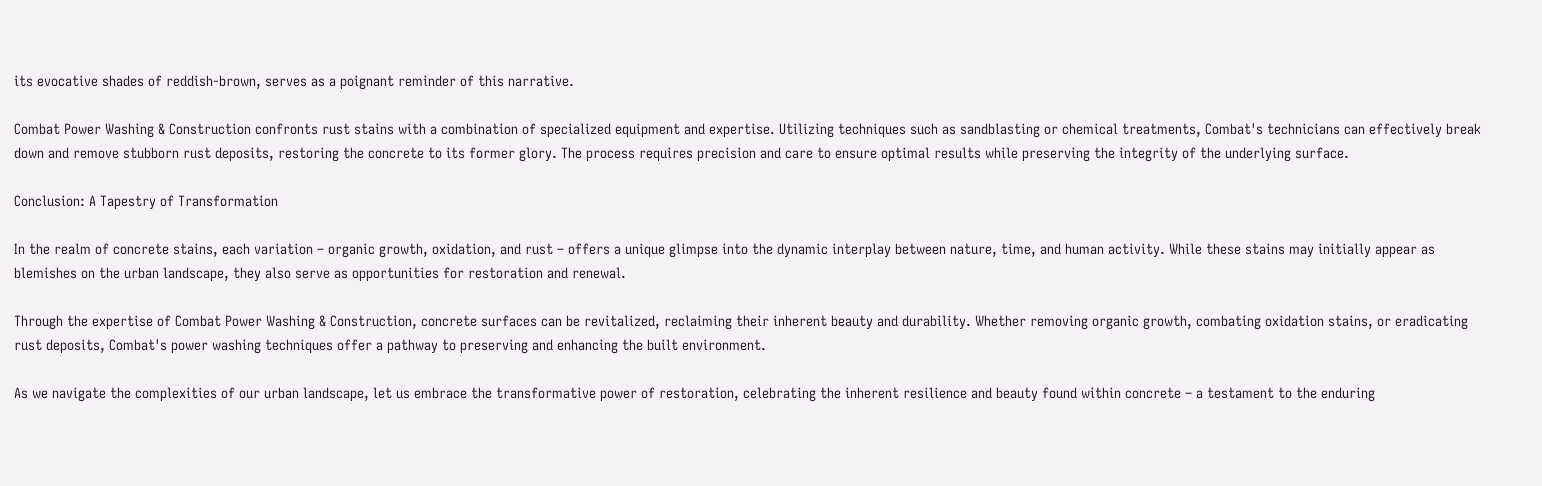its evocative shades of reddish-brown, serves as a poignant reminder of this narrative.

Combat Power Washing & Construction confronts rust stains with a combination of specialized equipment and expertise. Utilizing techniques such as sandblasting or chemical treatments, Combat's technicians can effectively break down and remove stubborn rust deposits, restoring the concrete to its former glory. The process requires precision and care to ensure optimal results while preserving the integrity of the underlying surface.

Conclusion: A Tapestry of Transformation

In the realm of concrete stains, each variation – organic growth, oxidation, and rust – offers a unique glimpse into the dynamic interplay between nature, time, and human activity. While these stains may initially appear as blemishes on the urban landscape, they also serve as opportunities for restoration and renewal.

Through the expertise of Combat Power Washing & Construction, concrete surfaces can be revitalized, reclaiming their inherent beauty and durability. Whether removing organic growth, combating oxidation stains, or eradicating rust deposits, Combat's power washing techniques offer a pathway to preserving and enhancing the built environment.

As we navigate the complexities of our urban landscape, let us embrace the transformative power of restoration, celebrating the inherent resilience and beauty found within concrete – a testament to the enduring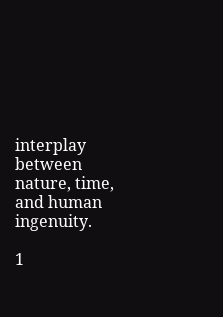interplay between nature, time, and human ingenuity.

1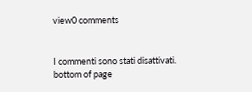view0 comments


I commenti sono stati disattivati.
bottom of page